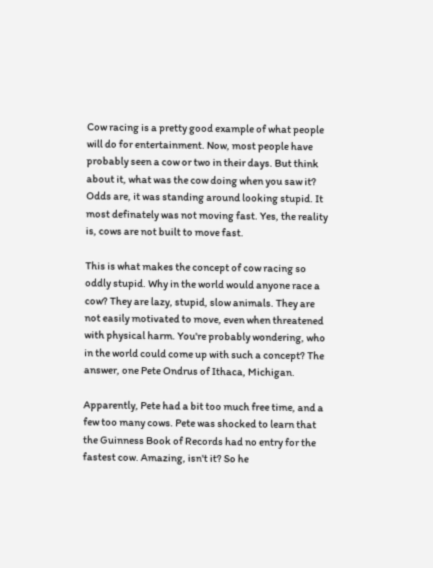Cow racing is a pretty good example of what people will do for entertainment. Now, most people have probably seen a cow or two in their days. But think about it, what was the cow doing when you saw it? Odds are, it was standing around looking stupid. It most definately was not moving fast. Yes, the reality is, cows are not built to move fast.

This is what makes the concept of cow racing so oddly stupid. Why in the world would anyone race a cow? They are lazy, stupid, slow animals. They are not easily motivated to move, even when threatened with physical harm. You're probably wondering, who in the world could come up with such a concept? The answer, one Pete Ondrus of Ithaca, Michigan.

Apparently, Pete had a bit too much free time, and a few too many cows. Pete was shocked to learn that the Guinness Book of Records had no entry for the fastest cow. Amazing, isn't it? So he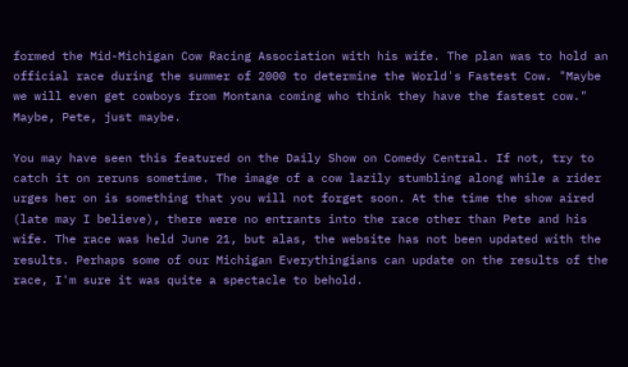formed the Mid-Michigan Cow Racing Association with his wife. The plan was to hold an official race during the summer of 2000 to determine the World's Fastest Cow. "Maybe we will even get cowboys from Montana coming who think they have the fastest cow." Maybe, Pete, just maybe.

You may have seen this featured on the Daily Show on Comedy Central. If not, try to catch it on reruns sometime. The image of a cow lazily stumbling along while a rider urges her on is something that you will not forget soon. At the time the show aired (late may I believe), there were no entrants into the race other than Pete and his wife. The race was held June 21, but alas, the website has not been updated with the results. Perhaps some of our Michigan Everythingians can update on the results of the race, I'm sure it was quite a spectacle to behold.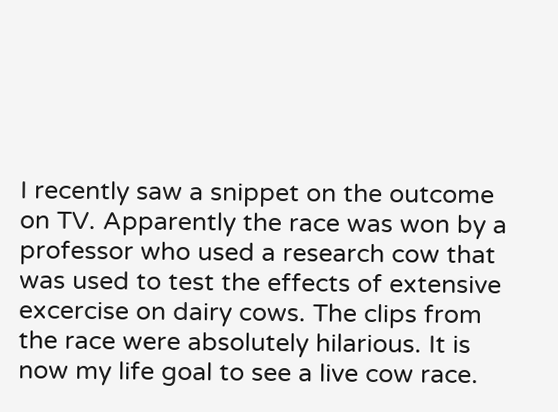I recently saw a snippet on the outcome on TV. Apparently the race was won by a professor who used a research cow that was used to test the effects of extensive excercise on dairy cows. The clips from the race were absolutely hilarious. It is now my life goal to see a live cow race.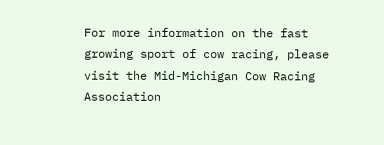For more information on the fast growing sport of cow racing, please visit the Mid-Michigan Cow Racing Association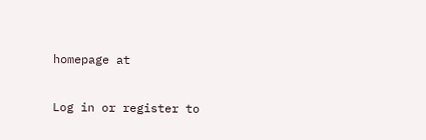homepage at

Log in or register to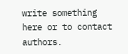write something here or to contact authors.